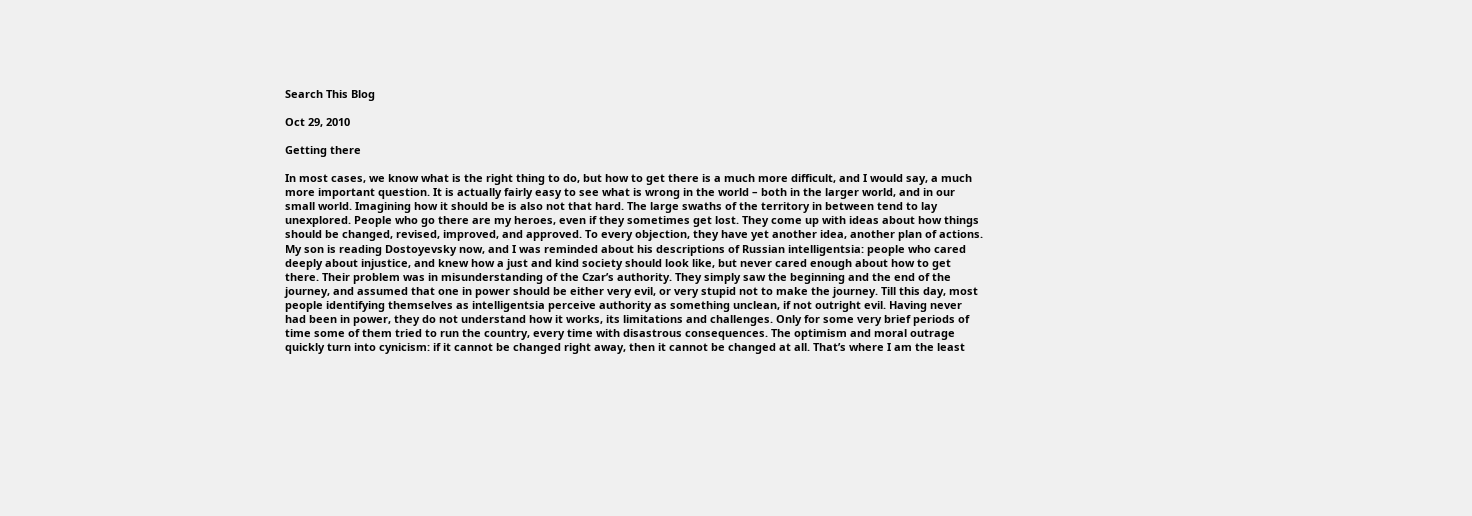Search This Blog

Oct 29, 2010

Getting there

In most cases, we know what is the right thing to do, but how to get there is a much more difficult, and I would say, a much more important question. It is actually fairly easy to see what is wrong in the world – both in the larger world, and in our small world. Imagining how it should be is also not that hard. The large swaths of the territory in between tend to lay unexplored. People who go there are my heroes, even if they sometimes get lost. They come up with ideas about how things should be changed, revised, improved, and approved. To every objection, they have yet another idea, another plan of actions.
My son is reading Dostoyevsky now, and I was reminded about his descriptions of Russian intelligentsia: people who cared deeply about injustice, and knew how a just and kind society should look like, but never cared enough about how to get there. Their problem was in misunderstanding of the Czar’s authority. They simply saw the beginning and the end of the journey, and assumed that one in power should be either very evil, or very stupid not to make the journey. Till this day, most people identifying themselves as intelligentsia perceive authority as something unclean, if not outright evil. Having never had been in power, they do not understand how it works, its limitations and challenges. Only for some very brief periods of time some of them tried to run the country, every time with disastrous consequences. The optimism and moral outrage quickly turn into cynicism: if it cannot be changed right away, then it cannot be changed at all. That’s where I am the least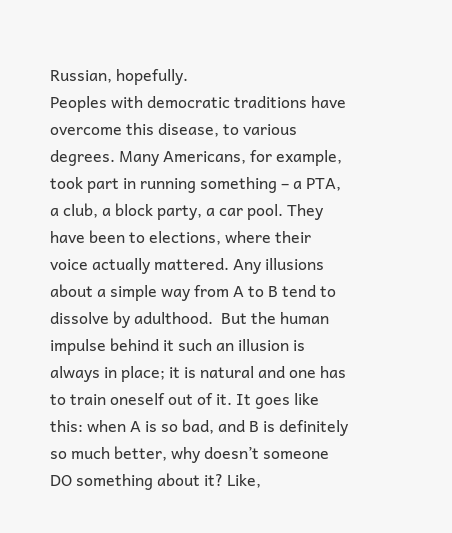Russian, hopefully.
Peoples with democratic traditions have overcome this disease, to various degrees. Many Americans, for example, took part in running something – a PTA, a club, a block party, a car pool. They have been to elections, where their voice actually mattered. Any illusions about a simple way from A to B tend to dissolve by adulthood.  But the human impulse behind it such an illusion is always in place; it is natural and one has to train oneself out of it. It goes like this: when A is so bad, and B is definitely so much better, why doesn’t someone DO something about it? Like,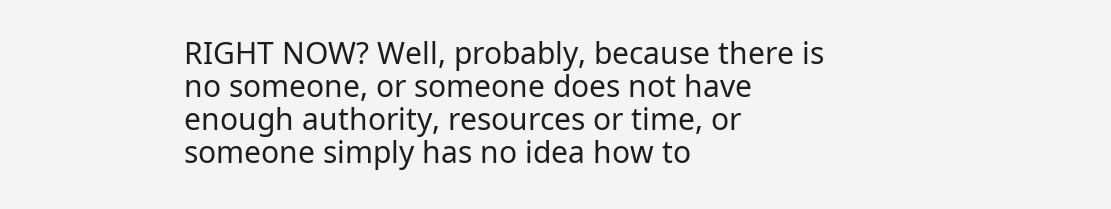RIGHT NOW? Well, probably, because there is no someone, or someone does not have enough authority, resources or time, or someone simply has no idea how to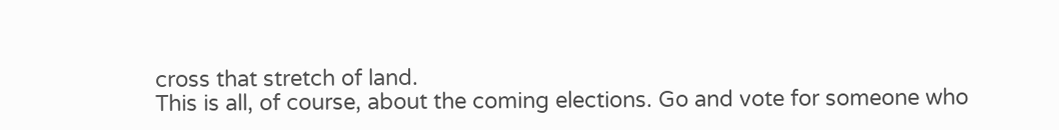cross that stretch of land.
This is all, of course, about the coming elections. Go and vote for someone who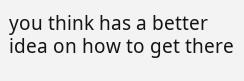you think has a better idea on how to get there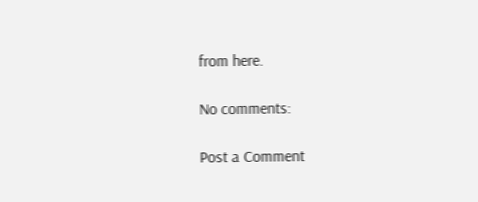from here.

No comments:

Post a Comment